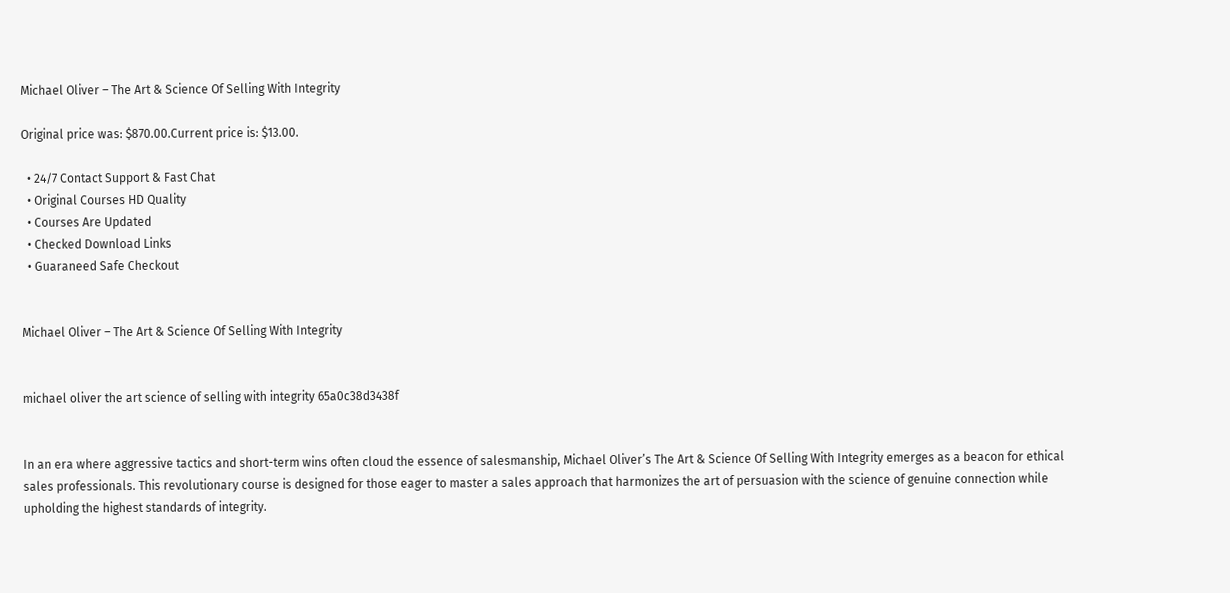Michael Oliver – The Art & Science Of Selling With Integrity

Original price was: $870.00.Current price is: $13.00.

  • 24/7 Contact Support & Fast Chat
  • Original Courses HD Quality
  • Courses Are Updated
  • Checked Download Links
  • Guaraneed Safe Checkout


Michael Oliver – The Art & Science Of Selling With Integrity


michael oliver the art science of selling with integrity 65a0c38d3438f


In an era where aggressive tactics and short-term wins often cloud the essence of salesmanship, Michael Oliver’s The Art & Science Of Selling With Integrity emerges as a beacon for ethical sales professionals. This revolutionary course is designed for those eager to master a sales approach that harmonizes the art of persuasion with the science of genuine connection while upholding the highest standards of integrity.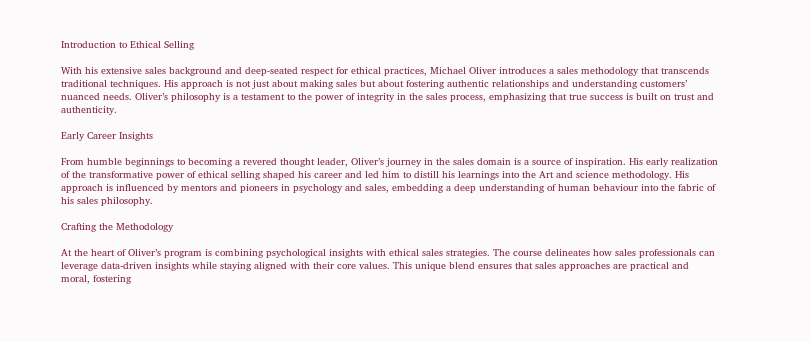Introduction to Ethical Selling

With his extensive sales background and deep-seated respect for ethical practices, Michael Oliver introduces a sales methodology that transcends traditional techniques. His approach is not just about making sales but about fostering authentic relationships and understanding customers’ nuanced needs. Oliver’s philosophy is a testament to the power of integrity in the sales process, emphasizing that true success is built on trust and authenticity.

Early Career Insights

From humble beginnings to becoming a revered thought leader, Oliver’s journey in the sales domain is a source of inspiration. His early realization of the transformative power of ethical selling shaped his career and led him to distill his learnings into the Art and science methodology. His approach is influenced by mentors and pioneers in psychology and sales, embedding a deep understanding of human behaviour into the fabric of his sales philosophy.

Crafting the Methodology

At the heart of Oliver’s program is combining psychological insights with ethical sales strategies. The course delineates how sales professionals can leverage data-driven insights while staying aligned with their core values. This unique blend ensures that sales approaches are practical and moral, fostering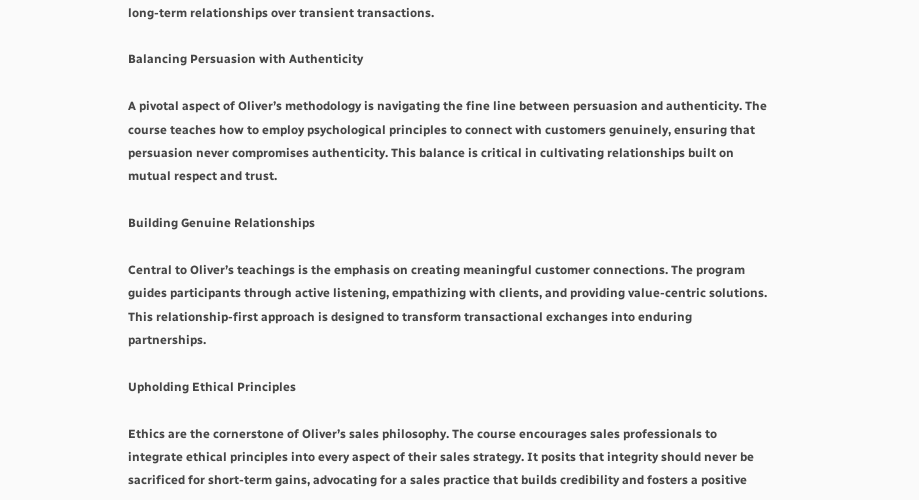long-term relationships over transient transactions.

Balancing Persuasion with Authenticity

A pivotal aspect of Oliver’s methodology is navigating the fine line between persuasion and authenticity. The course teaches how to employ psychological principles to connect with customers genuinely, ensuring that persuasion never compromises authenticity. This balance is critical in cultivating relationships built on mutual respect and trust.

Building Genuine Relationships

Central to Oliver’s teachings is the emphasis on creating meaningful customer connections. The program guides participants through active listening, empathizing with clients, and providing value-centric solutions. This relationship-first approach is designed to transform transactional exchanges into enduring partnerships.

Upholding Ethical Principles

Ethics are the cornerstone of Oliver’s sales philosophy. The course encourages sales professionals to integrate ethical principles into every aspect of their sales strategy. It posits that integrity should never be sacrificed for short-term gains, advocating for a sales practice that builds credibility and fosters a positive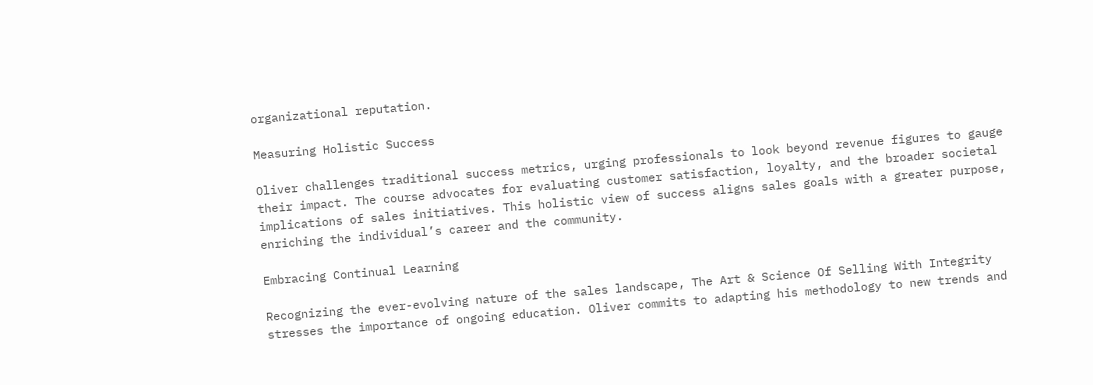organizational reputation.

Measuring Holistic Success

Oliver challenges traditional success metrics, urging professionals to look beyond revenue figures to gauge their impact. The course advocates for evaluating customer satisfaction, loyalty, and the broader societal implications of sales initiatives. This holistic view of success aligns sales goals with a greater purpose, enriching the individual’s career and the community.

Embracing Continual Learning

Recognizing the ever-evolving nature of the sales landscape, The Art & Science Of Selling With Integrity stresses the importance of ongoing education. Oliver commits to adapting his methodology to new trends and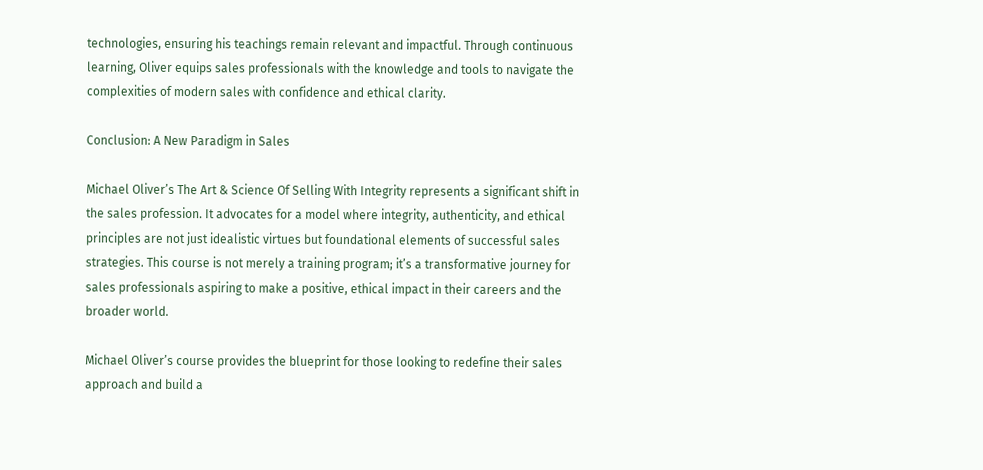technologies, ensuring his teachings remain relevant and impactful. Through continuous learning, Oliver equips sales professionals with the knowledge and tools to navigate the complexities of modern sales with confidence and ethical clarity.

Conclusion: A New Paradigm in Sales

Michael Oliver’s The Art & Science Of Selling With Integrity represents a significant shift in the sales profession. It advocates for a model where integrity, authenticity, and ethical principles are not just idealistic virtues but foundational elements of successful sales strategies. This course is not merely a training program; it’s a transformative journey for sales professionals aspiring to make a positive, ethical impact in their careers and the broader world.

Michael Oliver’s course provides the blueprint for those looking to redefine their sales approach and build a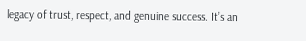legacy of trust, respect, and genuine success. It’s an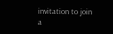invitation to join a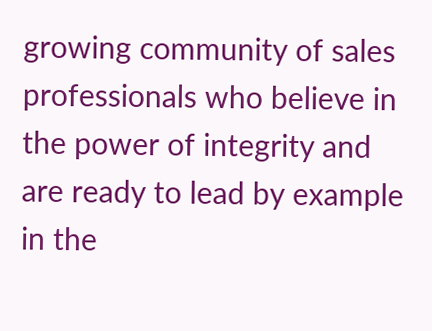growing community of sales professionals who believe in the power of integrity and are ready to lead by example in the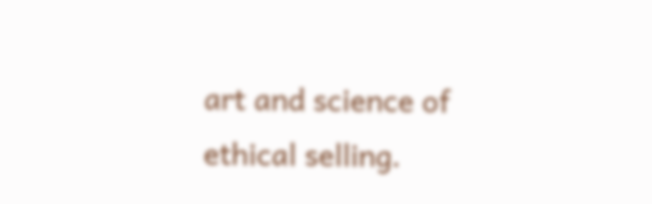art and science of ethical selling.